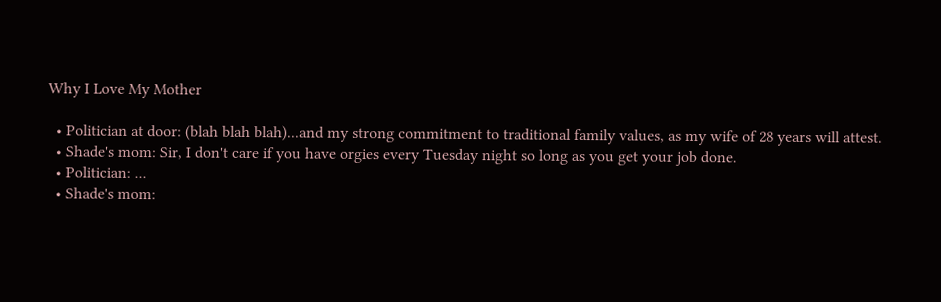Why I Love My Mother

  • Politician at door: (blah blah blah)...and my strong commitment to traditional family values, as my wife of 28 years will attest.
  • Shade's mom: Sir, I don't care if you have orgies every Tuesday night so long as you get your job done.
  • Politician: ...
  • Shade's mom: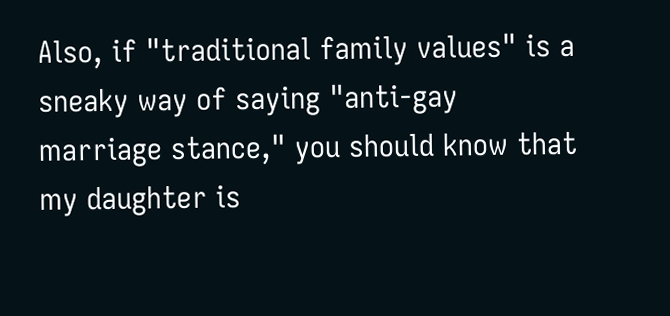Also, if "traditional family values" is a sneaky way of saying "anti-gay marriage stance," you should know that my daughter is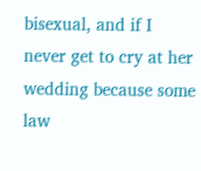bisexual, and if I never get to cry at her wedding because some law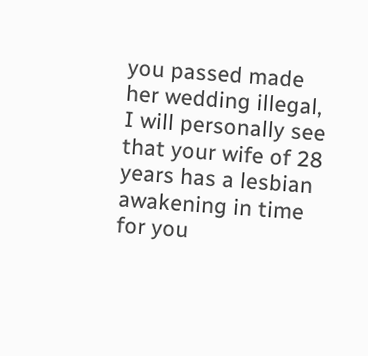you passed made her wedding illegal, I will personally see that your wife of 28 years has a lesbian awakening in time for you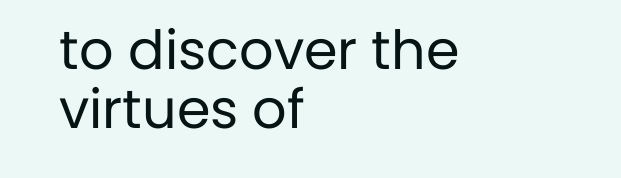to discover the virtues of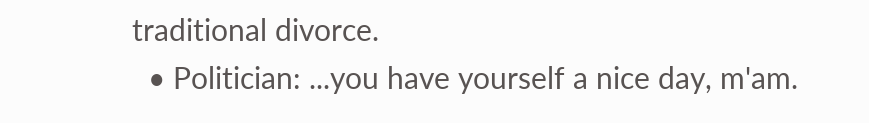traditional divorce.
  • Politician: ...you have yourself a nice day, m'am.